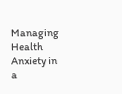Managing Health Anxiety in a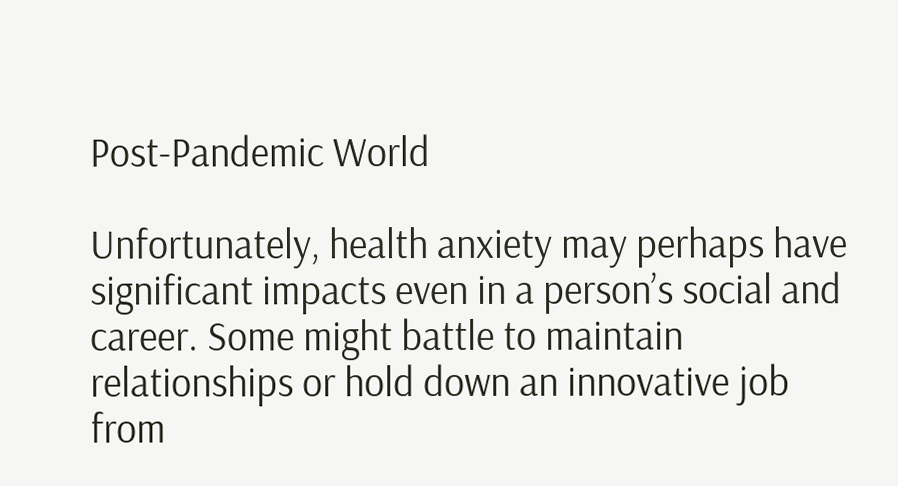Post-Pandemic World

Unfortunately, health anxiety may perhaps have significant impacts even in a person’s social and career. Some might battle to maintain relationships or hold down an innovative job from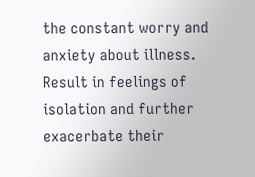the constant worry and anxiety about illness. Result in feelings of isolation and further exacerbate their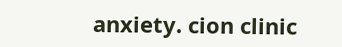anxiety. cion clinic